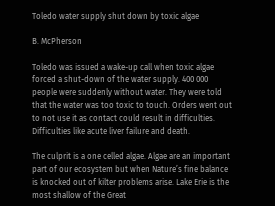Toledo water supply shut down by toxic algae

B. McPherson

Toledo was issued a wake-up call when toxic algae forced a shut-down of the water supply. 400 000 people were suddenly without water. They were told that the water was too toxic to touch. Orders went out to not use it as contact could result in difficulties. Difficulties like acute liver failure and death.

The culprit is a one celled algae. Algae are an important part of our ecosystem but when Nature’s fine balance is knocked out of kilter problems arise. Lake Erie is the most shallow of the Great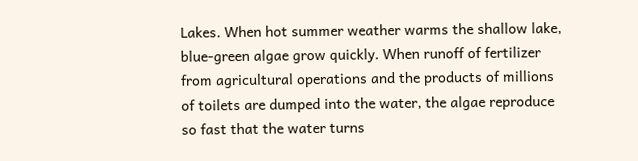Lakes. When hot summer weather warms the shallow lake, blue-green algae grow quickly. When runoff of fertilizer from agricultural operations and the products of millions of toilets are dumped into the water, the algae reproduce so fast that the water turns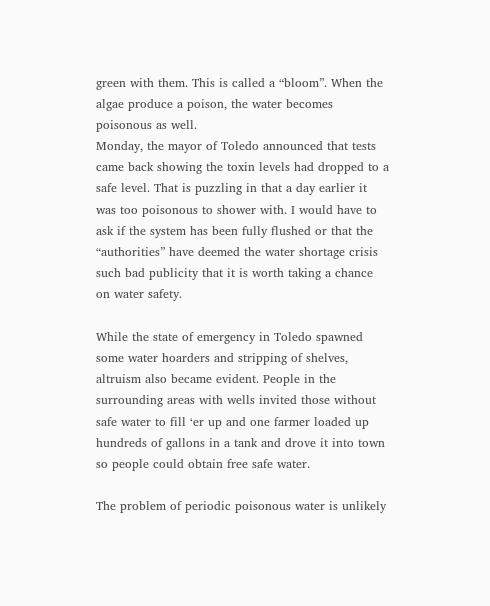green with them. This is called a “bloom”. When the algae produce a poison, the water becomes poisonous as well.
Monday, the mayor of Toledo announced that tests came back showing the toxin levels had dropped to a safe level. That is puzzling in that a day earlier it was too poisonous to shower with. I would have to ask if the system has been fully flushed or that the “authorities” have deemed the water shortage crisis such bad publicity that it is worth taking a chance on water safety.

While the state of emergency in Toledo spawned some water hoarders and stripping of shelves, altruism also became evident. People in the surrounding areas with wells invited those without safe water to fill ‘er up and one farmer loaded up hundreds of gallons in a tank and drove it into town so people could obtain free safe water.

The problem of periodic poisonous water is unlikely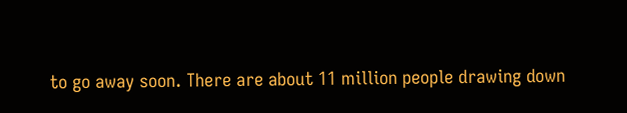to go away soon. There are about 11 million people drawing down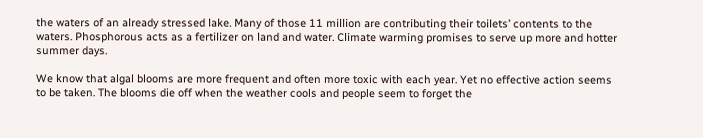the waters of an already stressed lake. Many of those 11 million are contributing their toilets’ contents to the waters. Phosphorous acts as a fertilizer on land and water. Climate warming promises to serve up more and hotter summer days.

We know that algal blooms are more frequent and often more toxic with each year. Yet no effective action seems to be taken. The blooms die off when the weather cools and people seem to forget the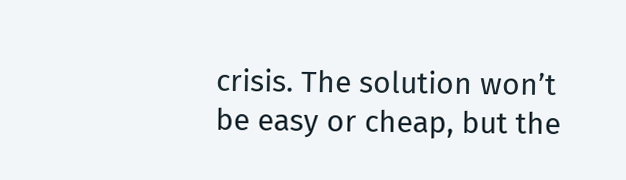crisis. The solution won’t be easy or cheap, but the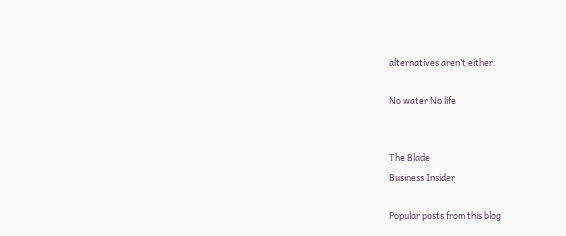alternatives aren’t either.

No water No life


The Blade
Business Insider

Popular posts from this blog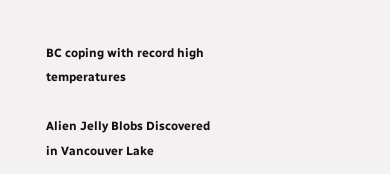BC coping with record high temperatures

Alien Jelly Blobs Discovered in Vancouver Lake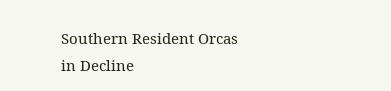Southern Resident Orcas in Decline